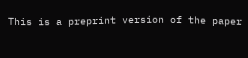This is a preprint version of the paper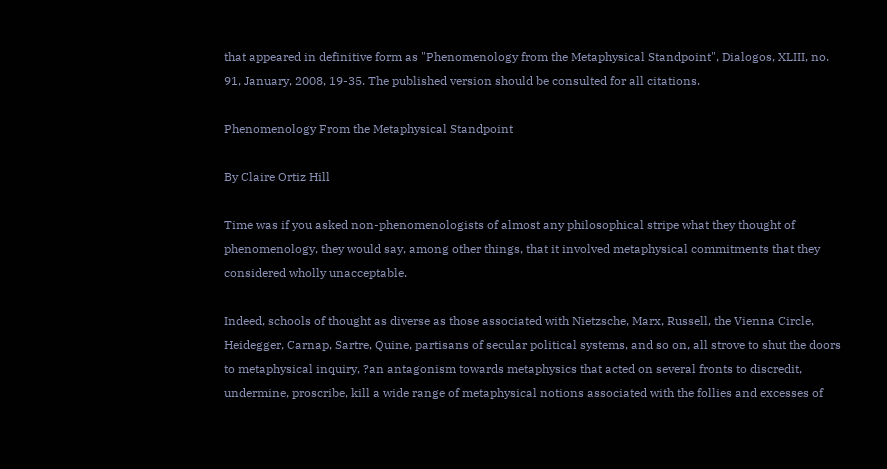that appeared in definitive form as "Phenomenology from the Metaphysical Standpoint", Dialogos, XLIII, no. 91, January, 2008, 19-35. The published version should be consulted for all citations.

Phenomenology From the Metaphysical Standpoint

By Claire Ortiz Hill

Time was if you asked non-phenomenologists of almost any philosophical stripe what they thought of phenomenology, they would say, among other things, that it involved metaphysical commitments that they considered wholly unacceptable.

Indeed, schools of thought as diverse as those associated with Nietzsche, Marx, Russell, the Vienna Circle, Heidegger, Carnap, Sartre, Quine, partisans of secular political systems, and so on, all strove to shut the doors to metaphysical inquiry, ?an antagonism towards metaphysics that acted on several fronts to discredit, undermine, proscribe, kill a wide range of metaphysical notions associated with the follies and excesses of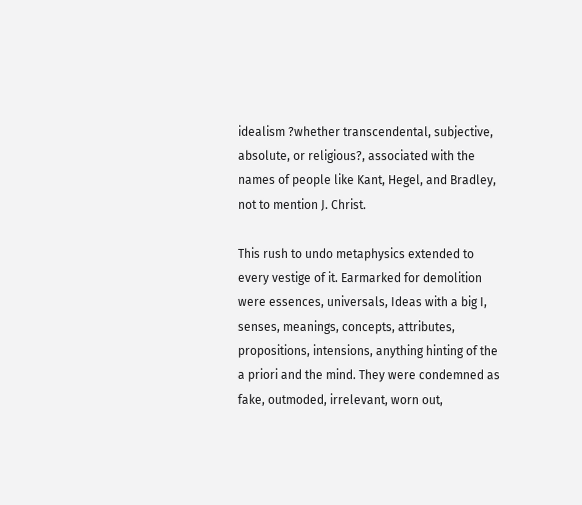idealism ?whether transcendental, subjective, absolute, or religious?, associated with the names of people like Kant, Hegel, and Bradley, not to mention J. Christ.

This rush to undo metaphysics extended to every vestige of it. Earmarked for demolition were essences, universals, Ideas with a big I, senses, meanings, concepts, attributes, propositions, intensions, anything hinting of the a priori and the mind. They were condemned as fake, outmoded, irrelevant, worn out,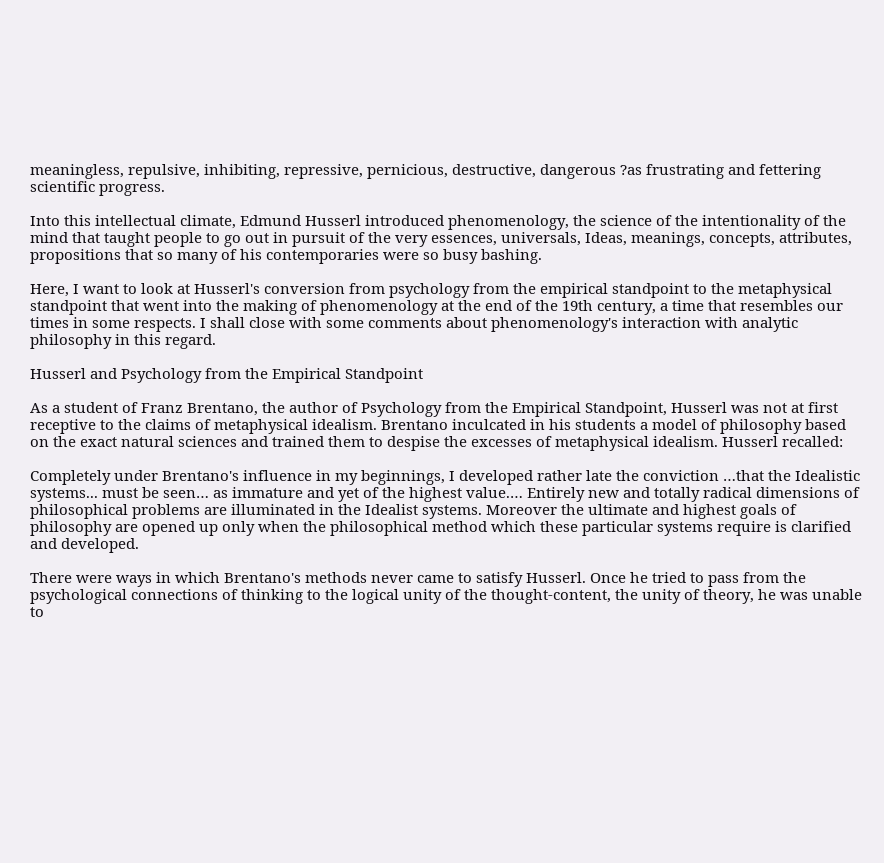meaningless, repulsive, inhibiting, repressive, pernicious, destructive, dangerous ?as frustrating and fettering scientific progress.

Into this intellectual climate, Edmund Husserl introduced phenomenology, the science of the intentionality of the mind that taught people to go out in pursuit of the very essences, universals, Ideas, meanings, concepts, attributes, propositions that so many of his contemporaries were so busy bashing.

Here, I want to look at Husserl's conversion from psychology from the empirical standpoint to the metaphysical standpoint that went into the making of phenomenology at the end of the 19th century, a time that resembles our times in some respects. I shall close with some comments about phenomenology's interaction with analytic philosophy in this regard.

Husserl and Psychology from the Empirical Standpoint

As a student of Franz Brentano, the author of Psychology from the Empirical Standpoint, Husserl was not at first receptive to the claims of metaphysical idealism. Brentano inculcated in his students a model of philosophy based on the exact natural sciences and trained them to despise the excesses of metaphysical idealism. Husserl recalled:

Completely under Brentano's influence in my beginnings, I developed rather late the conviction …that the Idealistic systems... must be seen… as immature and yet of the highest value.… Entirely new and totally radical dimensions of philosophical problems are illuminated in the Idealist systems. Moreover the ultimate and highest goals of philosophy are opened up only when the philosophical method which these particular systems require is clarified and developed.

There were ways in which Brentano's methods never came to satisfy Husserl. Once he tried to pass from the psychological connections of thinking to the logical unity of the thought-content, the unity of theory, he was unable to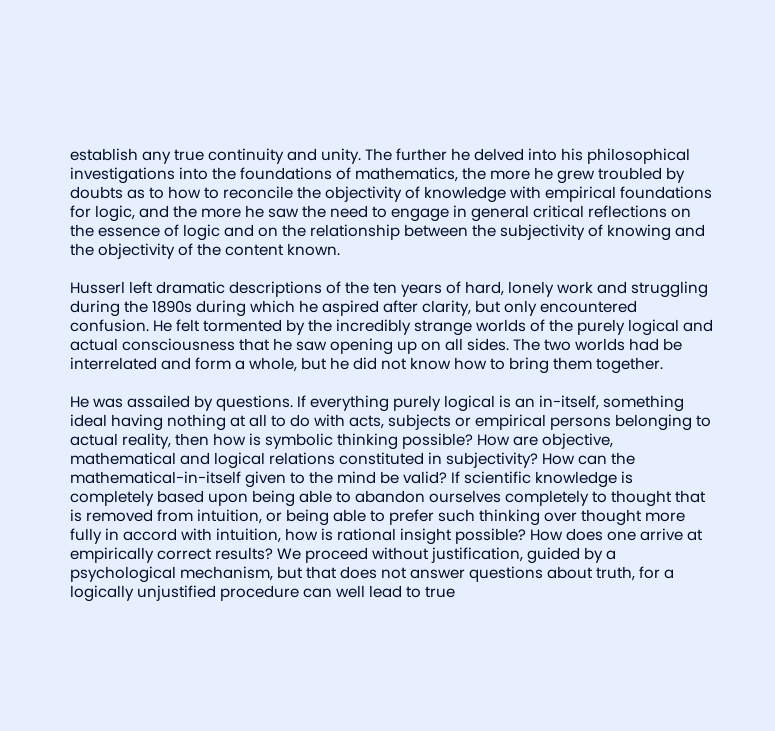establish any true continuity and unity. The further he delved into his philosophical investigations into the foundations of mathematics, the more he grew troubled by doubts as to how to reconcile the objectivity of knowledge with empirical foundations for logic, and the more he saw the need to engage in general critical reflections on the essence of logic and on the relationship between the subjectivity of knowing and the objectivity of the content known.

Husserl left dramatic descriptions of the ten years of hard, lonely work and struggling during the 1890s during which he aspired after clarity, but only encountered confusion. He felt tormented by the incredibly strange worlds of the purely logical and actual consciousness that he saw opening up on all sides. The two worlds had be interrelated and form a whole, but he did not know how to bring them together.

He was assailed by questions. If everything purely logical is an in-itself, something ideal having nothing at all to do with acts, subjects or empirical persons belonging to actual reality, then how is symbolic thinking possible? How are objective, mathematical and logical relations constituted in subjectivity? How can the mathematical-in-itself given to the mind be valid? If scientific knowledge is completely based upon being able to abandon ourselves completely to thought that is removed from intuition, or being able to prefer such thinking over thought more fully in accord with intuition, how is rational insight possible? How does one arrive at empirically correct results? We proceed without justification, guided by a psychological mechanism, but that does not answer questions about truth, for a logically unjustified procedure can well lead to true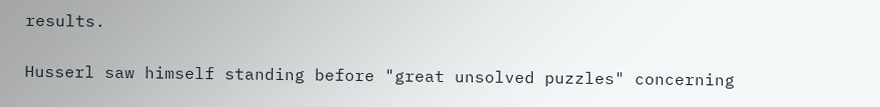results.

Husserl saw himself standing before "great unsolved puzzles" concerning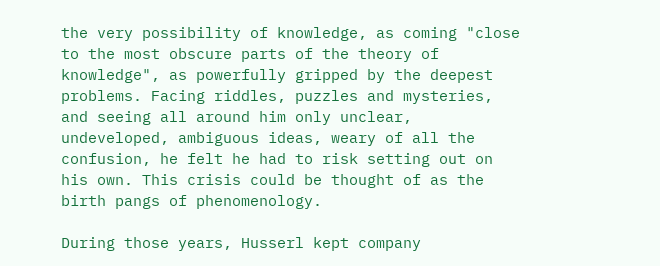the very possibility of knowledge, as coming "close to the most obscure parts of the theory of knowledge", as powerfully gripped by the deepest problems. Facing riddles, puzzles and mysteries, and seeing all around him only unclear, undeveloped, ambiguous ideas, weary of all the confusion, he felt he had to risk setting out on his own. This crisis could be thought of as the birth pangs of phenomenology.

During those years, Husserl kept company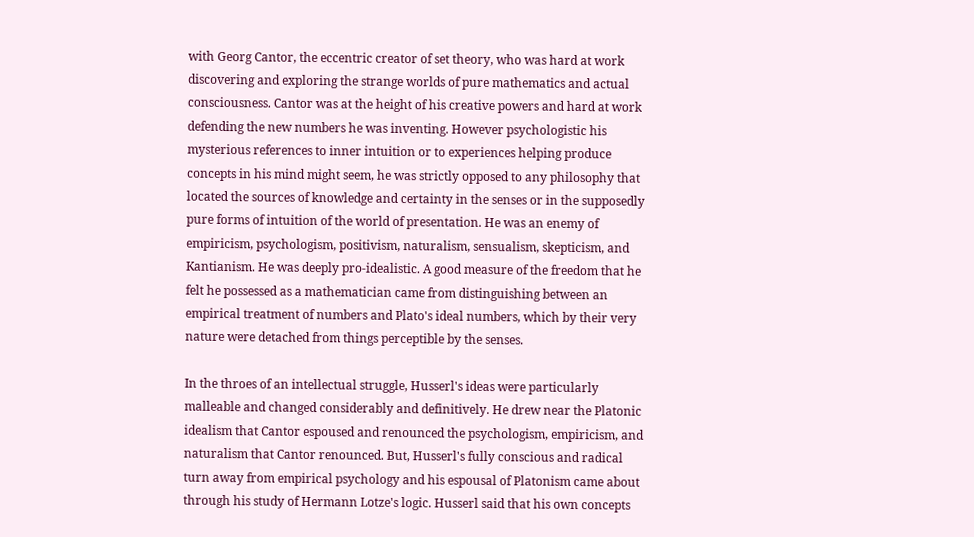with Georg Cantor, the eccentric creator of set theory, who was hard at work discovering and exploring the strange worlds of pure mathematics and actual consciousness. Cantor was at the height of his creative powers and hard at work defending the new numbers he was inventing. However psychologistic his mysterious references to inner intuition or to experiences helping produce concepts in his mind might seem, he was strictly opposed to any philosophy that located the sources of knowledge and certainty in the senses or in the supposedly pure forms of intuition of the world of presentation. He was an enemy of empiricism, psychologism, positivism, naturalism, sensualism, skepticism, and Kantianism. He was deeply pro-idealistic. A good measure of the freedom that he felt he possessed as a mathematician came from distinguishing between an empirical treatment of numbers and Plato's ideal numbers, which by their very nature were detached from things perceptible by the senses.

In the throes of an intellectual struggle, Husserl's ideas were particularly malleable and changed considerably and definitively. He drew near the Platonic idealism that Cantor espoused and renounced the psychologism, empiricism, and naturalism that Cantor renounced. But, Husserl's fully conscious and radical turn away from empirical psychology and his espousal of Platonism came about through his study of Hermann Lotze's logic. Husserl said that his own concepts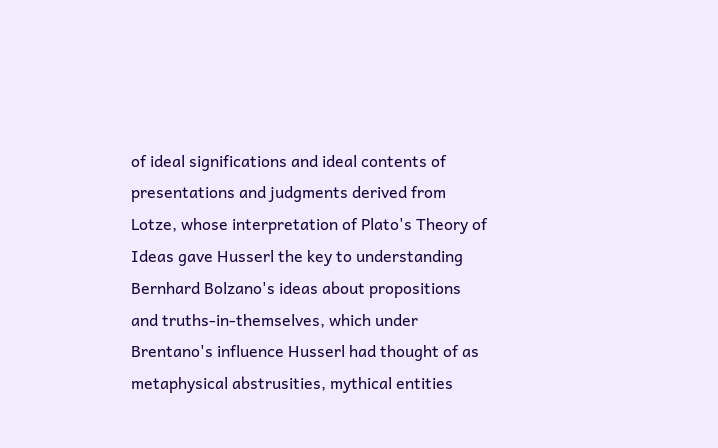of ideal significations and ideal contents of presentations and judgments derived from Lotze, whose interpretation of Plato's Theory of Ideas gave Husserl the key to understanding Bernhard Bolzano's ideas about propositions and truths-in-themselves, which under Brentano's influence Husserl had thought of as metaphysical abstrusities, mythical entities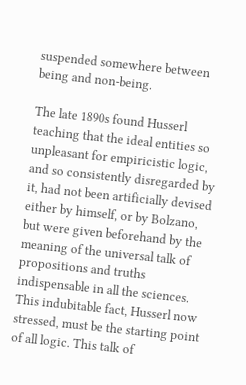suspended somewhere between being and non-being.

The late 1890s found Husserl teaching that the ideal entities so unpleasant for empiricistic logic, and so consistently disregarded by it, had not been artificially devised either by himself, or by Bolzano, but were given beforehand by the meaning of the universal talk of propositions and truths indispensable in all the sciences. This indubitable fact, Husserl now stressed, must be the starting point of all logic. This talk of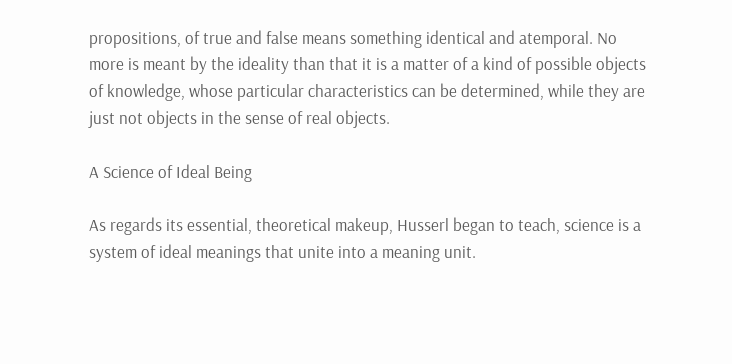propositions, of true and false means something identical and atemporal. No more is meant by the ideality than that it is a matter of a kind of possible objects of knowledge, whose particular characteristics can be determined, while they are just not objects in the sense of real objects.

A Science of Ideal Being

As regards its essential, theoretical makeup, Husserl began to teach, science is a system of ideal meanings that unite into a meaning unit.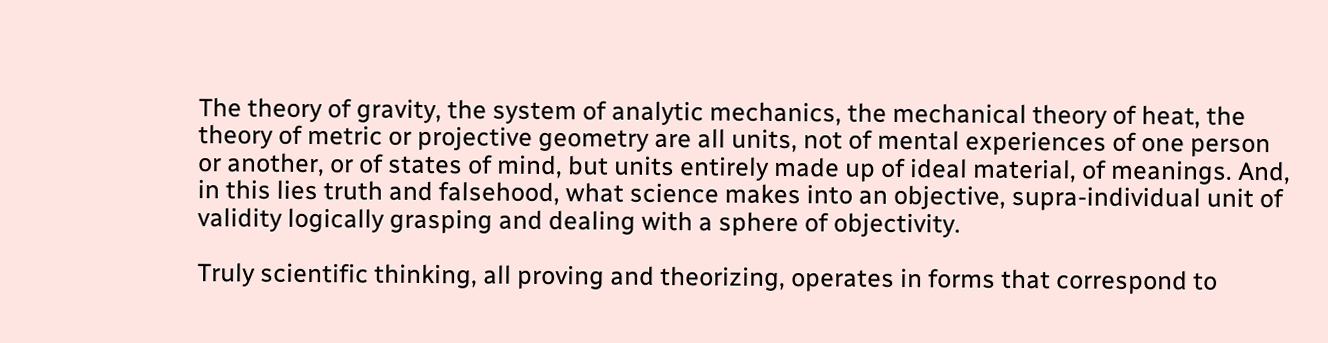The theory of gravity, the system of analytic mechanics, the mechanical theory of heat, the theory of metric or projective geometry are all units, not of mental experiences of one person or another, or of states of mind, but units entirely made up of ideal material, of meanings. And, in this lies truth and falsehood, what science makes into an objective, supra-individual unit of validity logically grasping and dealing with a sphere of objectivity.

Truly scientific thinking, all proving and theorizing, operates in forms that correspond to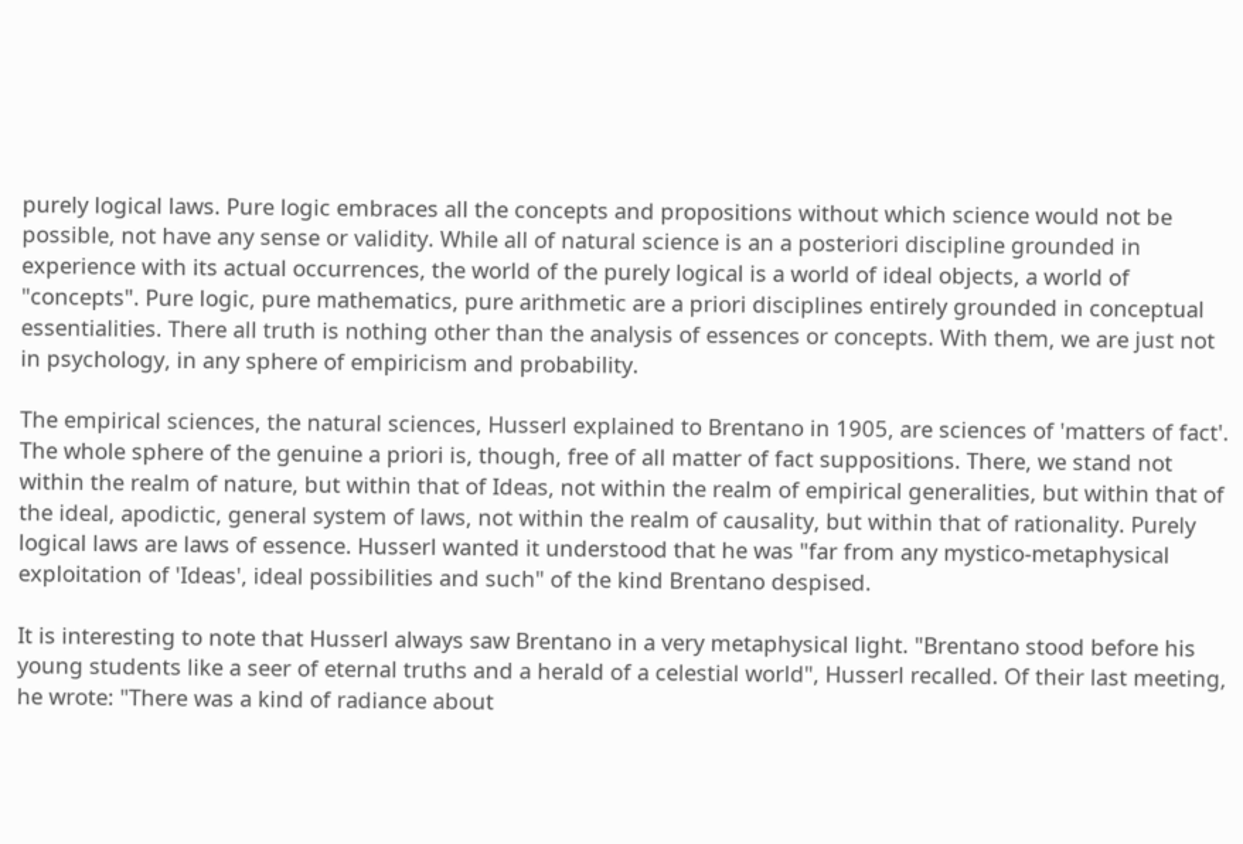purely logical laws. Pure logic embraces all the concepts and propositions without which science would not be possible, not have any sense or validity. While all of natural science is an a posteriori discipline grounded in experience with its actual occurrences, the world of the purely logical is a world of ideal objects, a world of "concepts". Pure logic, pure mathematics, pure arithmetic are a priori disciplines entirely grounded in conceptual essentialities. There all truth is nothing other than the analysis of essences or concepts. With them, we are just not in psychology, in any sphere of empiricism and probability.

The empirical sciences, the natural sciences, Husserl explained to Brentano in 1905, are sciences of 'matters of fact'. The whole sphere of the genuine a priori is, though, free of all matter of fact suppositions. There, we stand not within the realm of nature, but within that of Ideas, not within the realm of empirical generalities, but within that of the ideal, apodictic, general system of laws, not within the realm of causality, but within that of rationality. Purely logical laws are laws of essence. Husserl wanted it understood that he was "far from any mystico-metaphysical exploitation of 'Ideas', ideal possibilities and such" of the kind Brentano despised.

It is interesting to note that Husserl always saw Brentano in a very metaphysical light. "Brentano stood before his young students like a seer of eternal truths and a herald of a celestial world", Husserl recalled. Of their last meeting, he wrote: "There was a kind of radiance about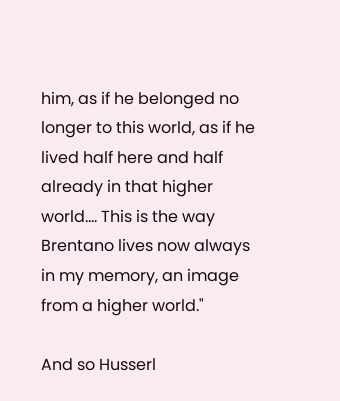him, as if he belonged no longer to this world, as if he lived half here and half already in that higher world.... This is the way Brentano lives now always in my memory, an image from a higher world."

And so Husserl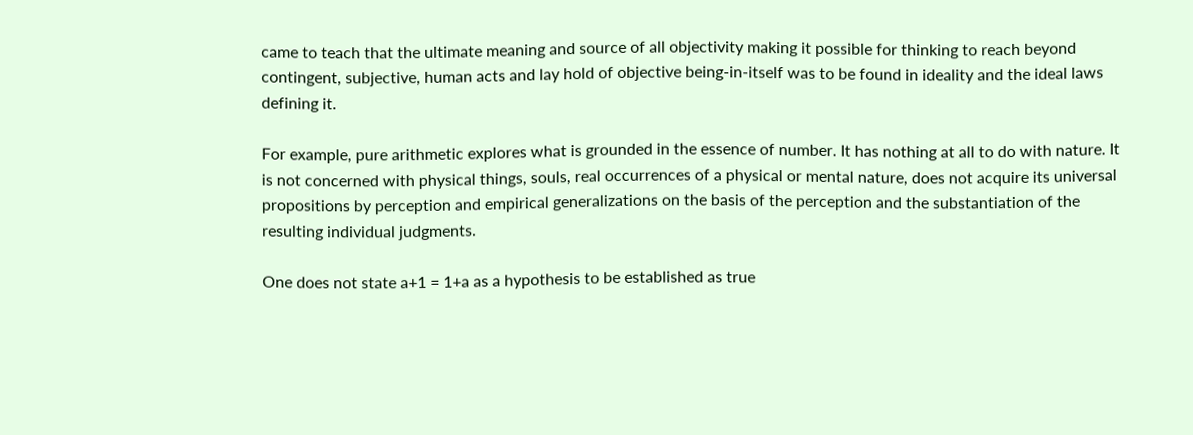came to teach that the ultimate meaning and source of all objectivity making it possible for thinking to reach beyond contingent, subjective, human acts and lay hold of objective being-in-itself was to be found in ideality and the ideal laws defining it.

For example, pure arithmetic explores what is grounded in the essence of number. It has nothing at all to do with nature. It is not concerned with physical things, souls, real occurrences of a physical or mental nature, does not acquire its universal propositions by perception and empirical generalizations on the basis of the perception and the substantiation of the resulting individual judgments.

One does not state a+1 = 1+a as a hypothesis to be established as true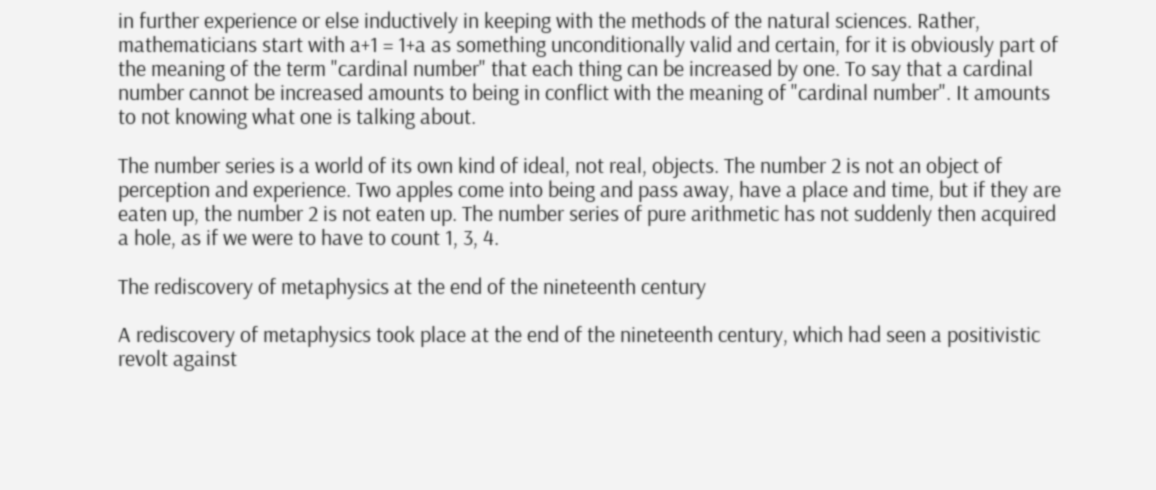in further experience or else inductively in keeping with the methods of the natural sciences. Rather, mathematicians start with a+1 = 1+a as something unconditionally valid and certain, for it is obviously part of the meaning of the term "cardinal number" that each thing can be increased by one. To say that a cardinal number cannot be increased amounts to being in conflict with the meaning of "cardinal number". It amounts to not knowing what one is talking about.

The number series is a world of its own kind of ideal, not real, objects. The number 2 is not an object of perception and experience. Two apples come into being and pass away, have a place and time, but if they are eaten up, the number 2 is not eaten up. The number series of pure arithmetic has not suddenly then acquired a hole, as if we were to have to count 1, 3, 4.

The rediscovery of metaphysics at the end of the nineteenth century

A rediscovery of metaphysics took place at the end of the nineteenth century, which had seen a positivistic revolt against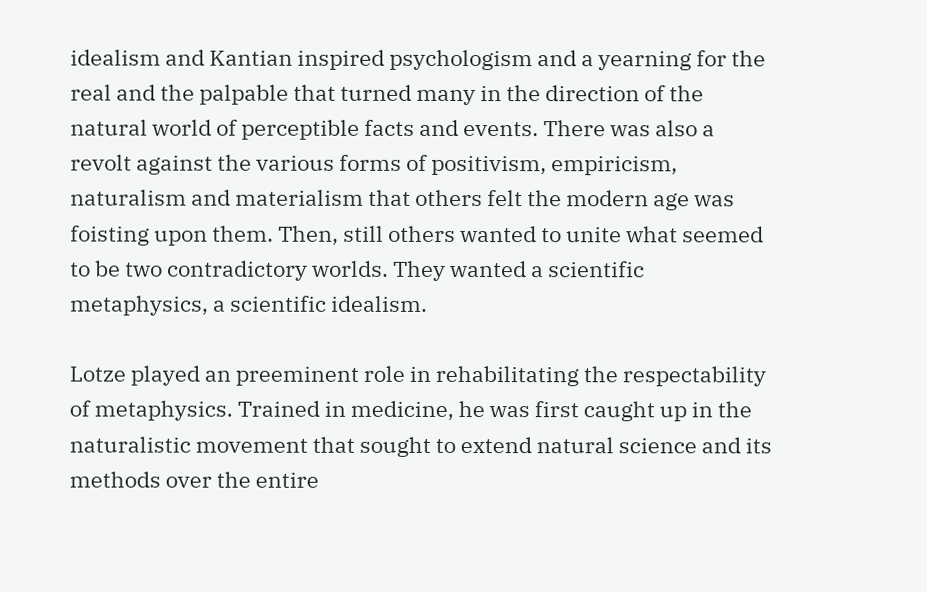idealism and Kantian inspired psychologism and a yearning for the real and the palpable that turned many in the direction of the natural world of perceptible facts and events. There was also a revolt against the various forms of positivism, empiricism, naturalism and materialism that others felt the modern age was foisting upon them. Then, still others wanted to unite what seemed to be two contradictory worlds. They wanted a scientific metaphysics, a scientific idealism.

Lotze played an preeminent role in rehabilitating the respectability of metaphysics. Trained in medicine, he was first caught up in the naturalistic movement that sought to extend natural science and its methods over the entire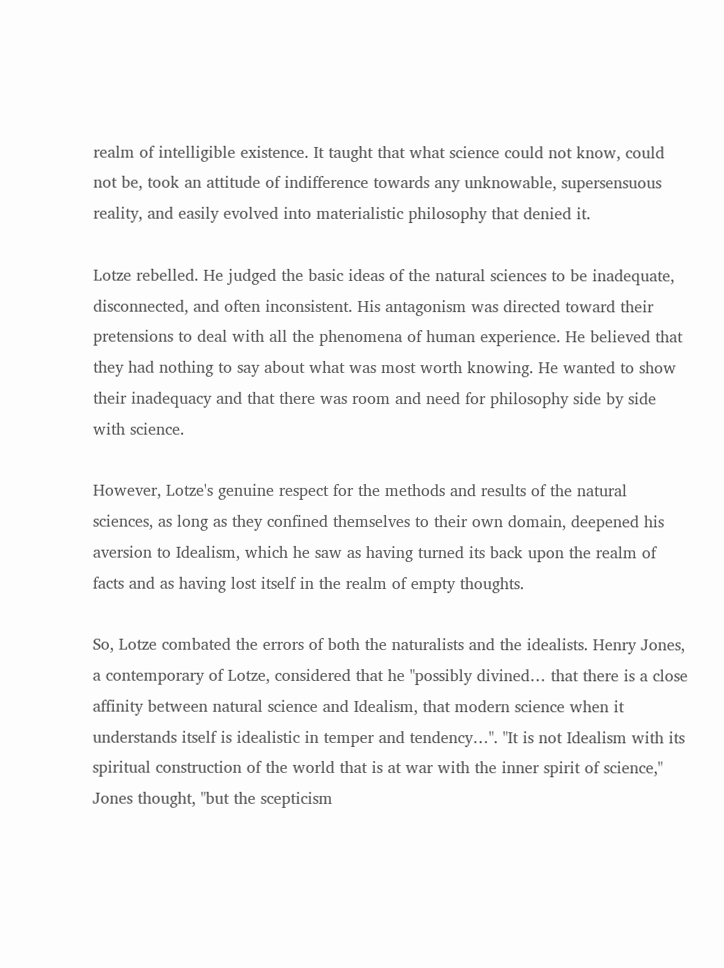realm of intelligible existence. It taught that what science could not know, could not be, took an attitude of indifference towards any unknowable, supersensuous reality, and easily evolved into materialistic philosophy that denied it.

Lotze rebelled. He judged the basic ideas of the natural sciences to be inadequate, disconnected, and often inconsistent. His antagonism was directed toward their pretensions to deal with all the phenomena of human experience. He believed that they had nothing to say about what was most worth knowing. He wanted to show their inadequacy and that there was room and need for philosophy side by side with science.

However, Lotze's genuine respect for the methods and results of the natural sciences, as long as they confined themselves to their own domain, deepened his aversion to Idealism, which he saw as having turned its back upon the realm of facts and as having lost itself in the realm of empty thoughts.

So, Lotze combated the errors of both the naturalists and the idealists. Henry Jones, a contemporary of Lotze, considered that he "possibly divined… that there is a close affinity between natural science and Idealism, that modern science when it understands itself is idealistic in temper and tendency…". "It is not Idealism with its spiritual construction of the world that is at war with the inner spirit of science," Jones thought, "but the scepticism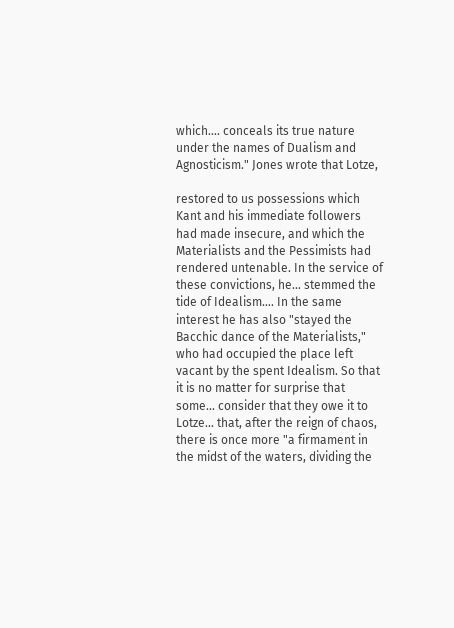which…. conceals its true nature under the names of Dualism and Agnosticism." Jones wrote that Lotze,

restored to us possessions which Kant and his immediate followers had made insecure, and which the Materialists and the Pessimists had rendered untenable. In the service of these convictions, he… stemmed the tide of Idealism…. In the same interest he has also "stayed the Bacchic dance of the Materialists," who had occupied the place left vacant by the spent Idealism. So that it is no matter for surprise that some... consider that they owe it to Lotze… that, after the reign of chaos, there is once more "a firmament in the midst of the waters, dividing the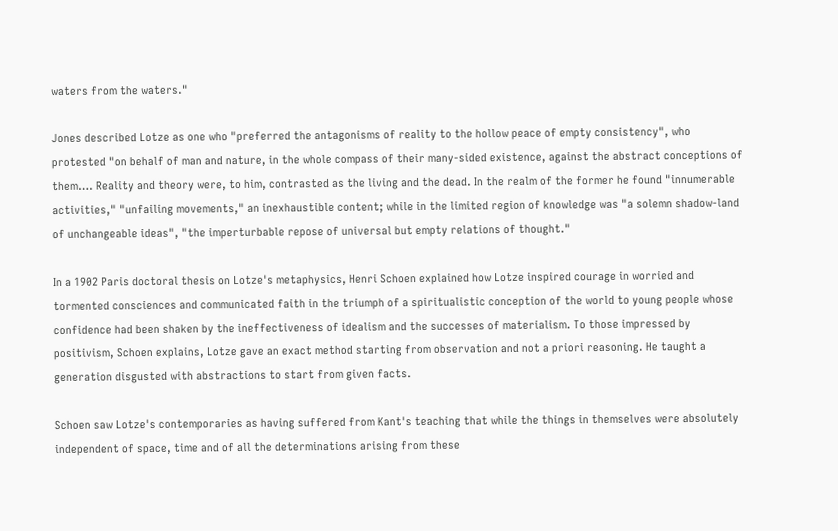waters from the waters."

Jones described Lotze as one who "preferred the antagonisms of reality to the hollow peace of empty consistency", who protested "on behalf of man and nature, in the whole compass of their many-sided existence, against the abstract conceptions of them…. Reality and theory were, to him, contrasted as the living and the dead. In the realm of the former he found "innumerable activities," "unfailing movements," an inexhaustible content; while in the limited region of knowledge was "a solemn shadow-land of unchangeable ideas", "the imperturbable repose of universal but empty relations of thought."

In a 1902 Paris doctoral thesis on Lotze's metaphysics, Henri Schoen explained how Lotze inspired courage in worried and tormented consciences and communicated faith in the triumph of a spiritualistic conception of the world to young people whose confidence had been shaken by the ineffectiveness of idealism and the successes of materialism. To those impressed by positivism, Schoen explains, Lotze gave an exact method starting from observation and not a priori reasoning. He taught a generation disgusted with abstractions to start from given facts.

Schoen saw Lotze's contemporaries as having suffered from Kant's teaching that while the things in themselves were absolutely independent of space, time and of all the determinations arising from these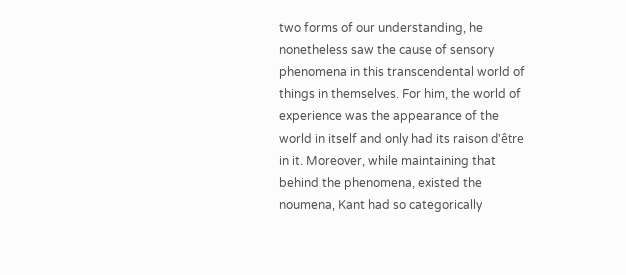two forms of our understanding, he nonetheless saw the cause of sensory phenomena in this transcendental world of things in themselves. For him, the world of experience was the appearance of the world in itself and only had its raison d'être in it. Moreover, while maintaining that behind the phenomena, existed the noumena, Kant had so categorically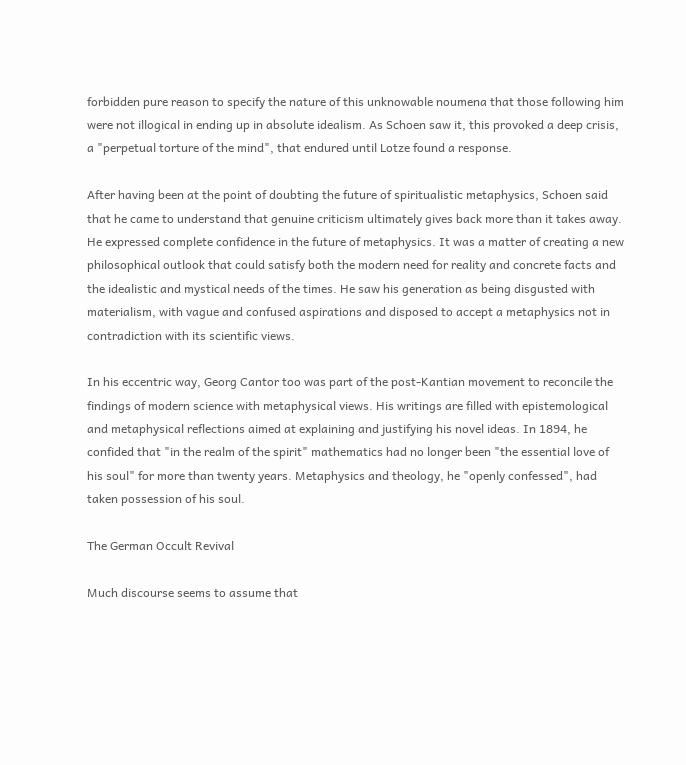forbidden pure reason to specify the nature of this unknowable noumena that those following him were not illogical in ending up in absolute idealism. As Schoen saw it, this provoked a deep crisis, a "perpetual torture of the mind", that endured until Lotze found a response.

After having been at the point of doubting the future of spiritualistic metaphysics, Schoen said that he came to understand that genuine criticism ultimately gives back more than it takes away. He expressed complete confidence in the future of metaphysics. It was a matter of creating a new philosophical outlook that could satisfy both the modern need for reality and concrete facts and the idealistic and mystical needs of the times. He saw his generation as being disgusted with materialism, with vague and confused aspirations and disposed to accept a metaphysics not in contradiction with its scientific views.

In his eccentric way, Georg Cantor too was part of the post-Kantian movement to reconcile the findings of modern science with metaphysical views. His writings are filled with epistemological and metaphysical reflections aimed at explaining and justifying his novel ideas. In 1894, he confided that "in the realm of the spirit" mathematics had no longer been "the essential love of his soul" for more than twenty years. Metaphysics and theology, he "openly confessed", had taken possession of his soul.

The German Occult Revival

Much discourse seems to assume that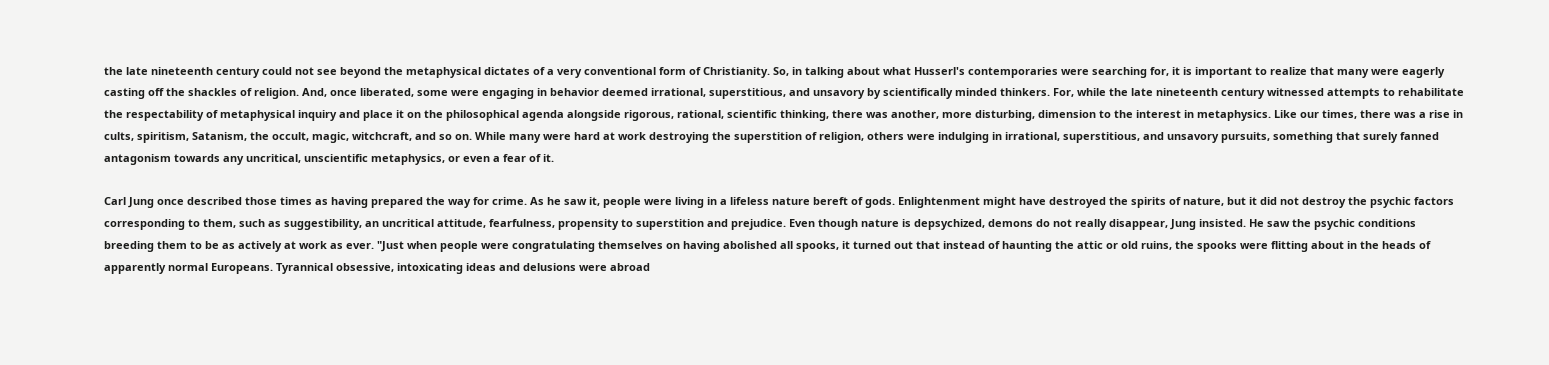the late nineteenth century could not see beyond the metaphysical dictates of a very conventional form of Christianity. So, in talking about what Husserl's contemporaries were searching for, it is important to realize that many were eagerly casting off the shackles of religion. And, once liberated, some were engaging in behavior deemed irrational, superstitious, and unsavory by scientifically minded thinkers. For, while the late nineteenth century witnessed attempts to rehabilitate the respectability of metaphysical inquiry and place it on the philosophical agenda alongside rigorous, rational, scientific thinking, there was another, more disturbing, dimension to the interest in metaphysics. Like our times, there was a rise in cults, spiritism, Satanism, the occult, magic, witchcraft, and so on. While many were hard at work destroying the superstition of religion, others were indulging in irrational, superstitious, and unsavory pursuits, something that surely fanned antagonism towards any uncritical, unscientific metaphysics, or even a fear of it.

Carl Jung once described those times as having prepared the way for crime. As he saw it, people were living in a lifeless nature bereft of gods. Enlightenment might have destroyed the spirits of nature, but it did not destroy the psychic factors corresponding to them, such as suggestibility, an uncritical attitude, fearfulness, propensity to superstition and prejudice. Even though nature is depsychized, demons do not really disappear, Jung insisted. He saw the psychic conditions breeding them to be as actively at work as ever. "Just when people were congratulating themselves on having abolished all spooks, it turned out that instead of haunting the attic or old ruins, the spooks were flitting about in the heads of apparently normal Europeans. Tyrannical obsessive, intoxicating ideas and delusions were abroad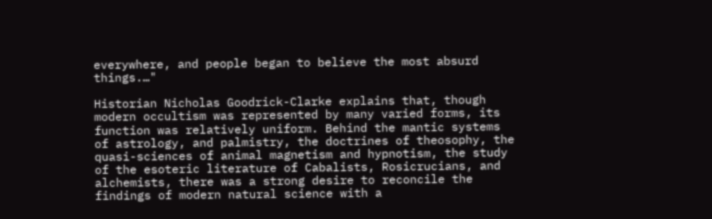everywhere, and people began to believe the most absurd things.…"

Historian Nicholas Goodrick-Clarke explains that, though modern occultism was represented by many varied forms, its function was relatively uniform. Behind the mantic systems of astrology, and palmistry, the doctrines of theosophy, the quasi-sciences of animal magnetism and hypnotism, the study of the esoteric literature of Cabalists, Rosicrucians, and alchemists, there was a strong desire to reconcile the findings of modern natural science with a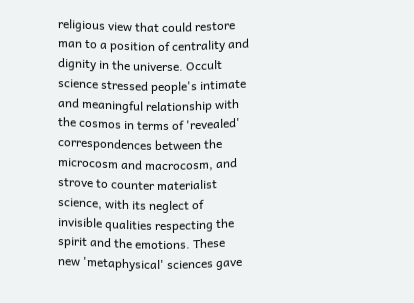religious view that could restore man to a position of centrality and dignity in the universe. Occult science stressed people's intimate and meaningful relationship with the cosmos in terms of 'revealed' correspondences between the microcosm and macrocosm, and strove to counter materialist science, with its neglect of invisible qualities respecting the spirit and the emotions. These new 'metaphysical' sciences gave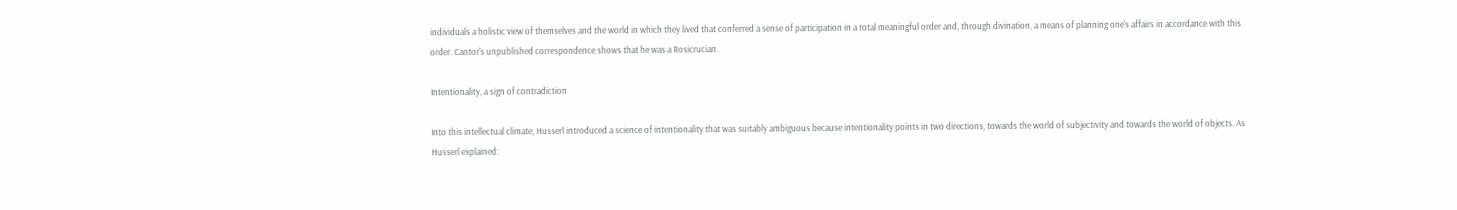individuals a holistic view of themselves and the world in which they lived that conferred a sense of participation in a total meaningful order and, through divination, a means of planning one's affairs in accordance with this order. Cantor's unpublished correspondence shows that he was a Rosicrucian.

Intentionality, a sign of contradiction

Into this intellectual climate, Husserl introduced a science of intentionality that was suitably ambiguous because intentionality points in two directions, towards the world of subjectivity and towards the world of objects. As Husserl explained: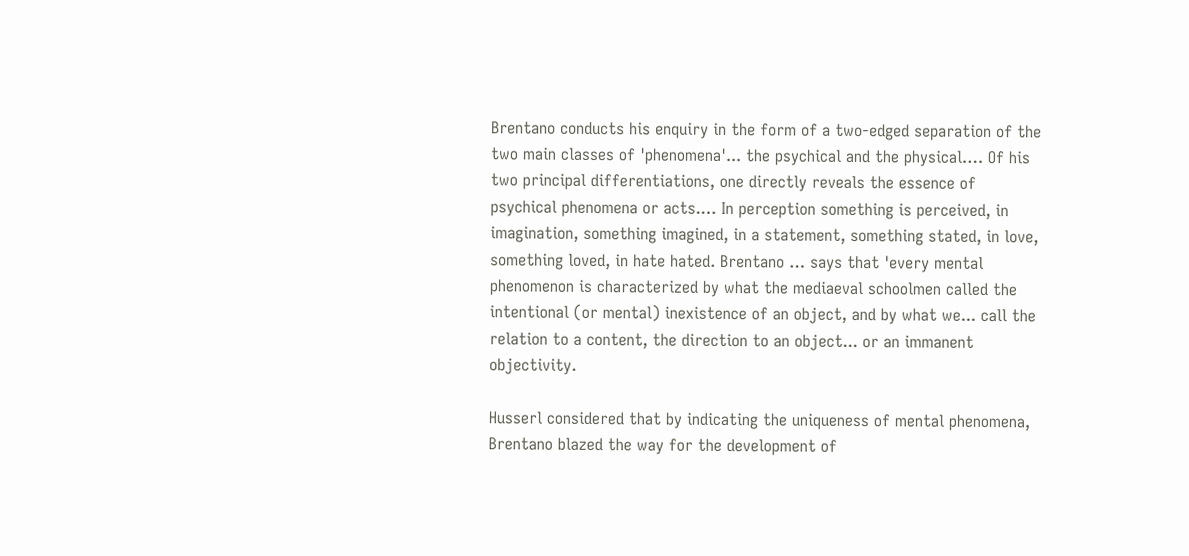Brentano conducts his enquiry in the form of a two-edged separation of the two main classes of 'phenomena'... the psychical and the physical…. Of his two principal differentiations, one directly reveals the essence of psychical phenomena or acts.… In perception something is perceived, in imagination, something imagined, in a statement, something stated, in love, something loved, in hate hated. Brentano … says that 'every mental phenomenon is characterized by what the mediaeval schoolmen called the intentional (or mental) inexistence of an object, and by what we... call the relation to a content, the direction to an object... or an immanent objectivity.

Husserl considered that by indicating the uniqueness of mental phenomena, Brentano blazed the way for the development of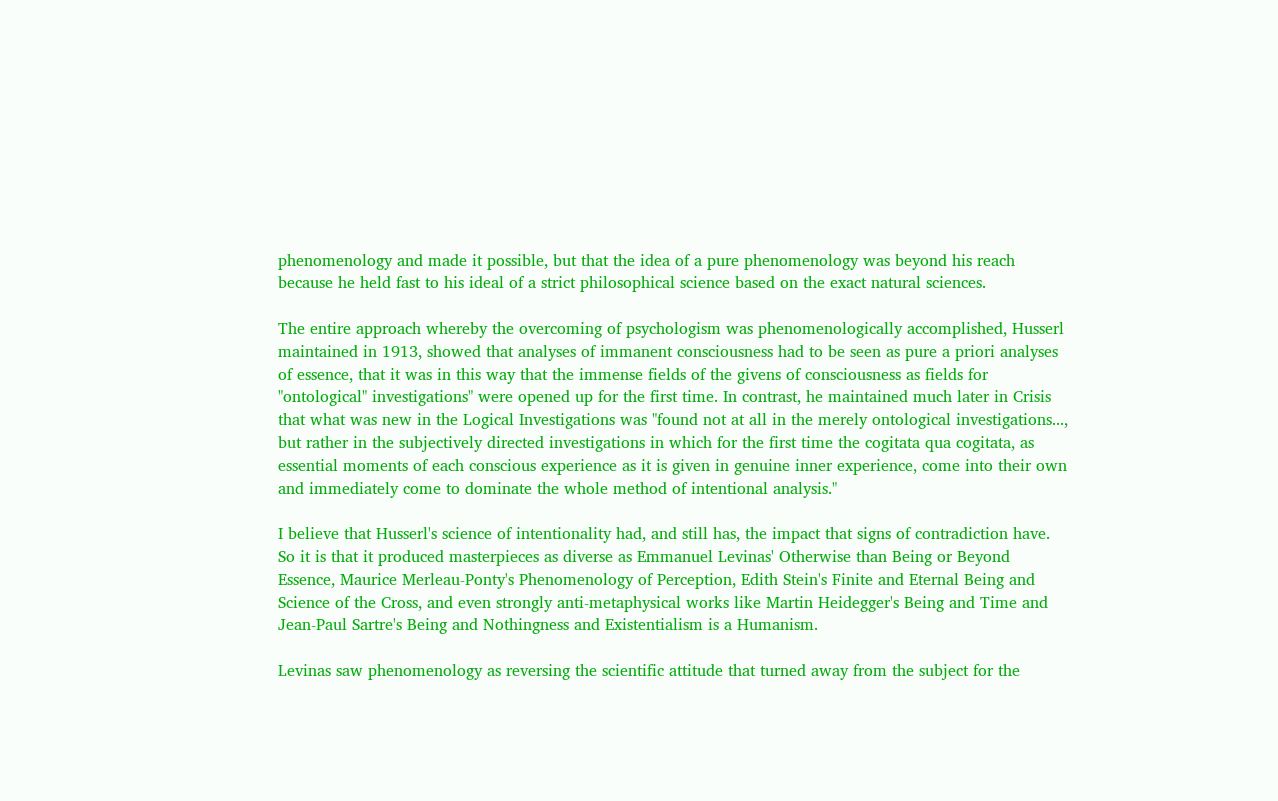phenomenology and made it possible, but that the idea of a pure phenomenology was beyond his reach because he held fast to his ideal of a strict philosophical science based on the exact natural sciences.

The entire approach whereby the overcoming of psychologism was phenomenologically accomplished, Husserl maintained in 1913, showed that analyses of immanent consciousness had to be seen as pure a priori analyses of essence, that it was in this way that the immense fields of the givens of consciousness as fields for "ontological" investigations" were opened up for the first time. In contrast, he maintained much later in Crisis that what was new in the Logical Investigations was "found not at all in the merely ontological investigations..., but rather in the subjectively directed investigations in which for the first time the cogitata qua cogitata, as essential moments of each conscious experience as it is given in genuine inner experience, come into their own and immediately come to dominate the whole method of intentional analysis."

I believe that Husserl's science of intentionality had, and still has, the impact that signs of contradiction have. So it is that it produced masterpieces as diverse as Emmanuel Levinas' Otherwise than Being or Beyond Essence, Maurice Merleau-Ponty's Phenomenology of Perception, Edith Stein's Finite and Eternal Being and Science of the Cross, and even strongly anti-metaphysical works like Martin Heidegger's Being and Time and Jean-Paul Sartre's Being and Nothingness and Existentialism is a Humanism.

Levinas saw phenomenology as reversing the scientific attitude that turned away from the subject for the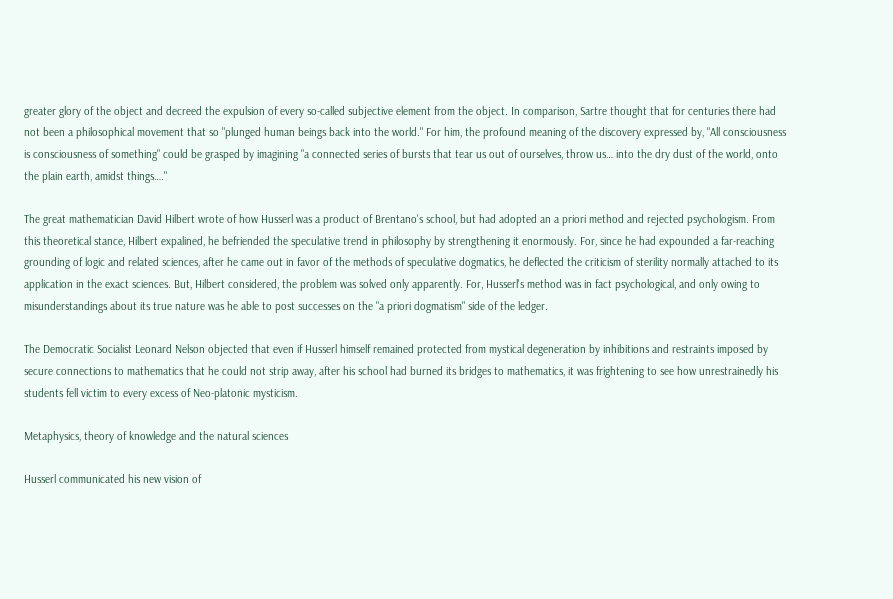greater glory of the object and decreed the expulsion of every so-called subjective element from the object. In comparison, Sartre thought that for centuries there had not been a philosophical movement that so "plunged human beings back into the world." For him, the profound meaning of the discovery expressed by, "All consciousness is consciousness of something" could be grasped by imagining "a connected series of bursts that tear us out of ourselves, throw us… into the dry dust of the world, onto the plain earth, amidst things…."

The great mathematician David Hilbert wrote of how Husserl was a product of Brentano's school, but had adopted an a priori method and rejected psychologism. From this theoretical stance, Hilbert expalined, he befriended the speculative trend in philosophy by strengthening it enormously. For, since he had expounded a far-reaching grounding of logic and related sciences, after he came out in favor of the methods of speculative dogmatics, he deflected the criticism of sterility normally attached to its application in the exact sciences. But, Hilbert considered, the problem was solved only apparently. For, Husserl's method was in fact psychological, and only owing to misunderstandings about its true nature was he able to post successes on the "a priori dogmatism" side of the ledger.

The Democratic Socialist Leonard Nelson objected that even if Husserl himself remained protected from mystical degeneration by inhibitions and restraints imposed by secure connections to mathematics that he could not strip away, after his school had burned its bridges to mathematics, it was frightening to see how unrestrainedly his students fell victim to every excess of Neo-platonic mysticism.

Metaphysics, theory of knowledge and the natural sciences

Husserl communicated his new vision of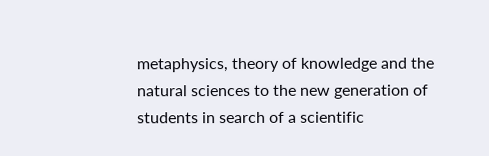metaphysics, theory of knowledge and the natural sciences to the new generation of students in search of a scientific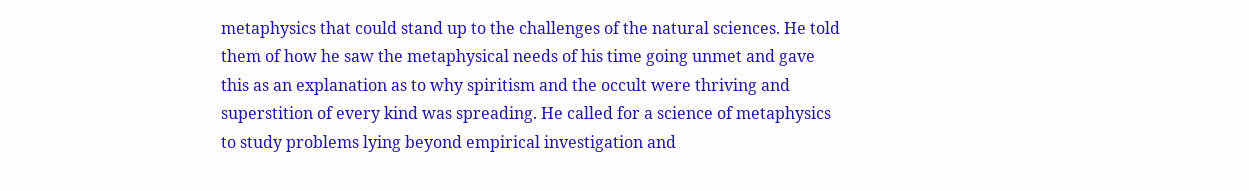metaphysics that could stand up to the challenges of the natural sciences. He told them of how he saw the metaphysical needs of his time going unmet and gave this as an explanation as to why spiritism and the occult were thriving and superstition of every kind was spreading. He called for a science of metaphysics to study problems lying beyond empirical investigation and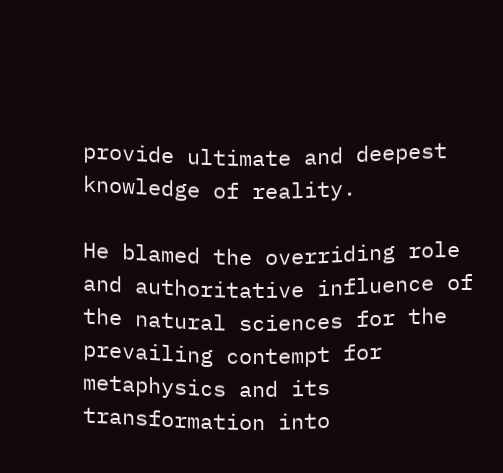provide ultimate and deepest knowledge of reality.

He blamed the overriding role and authoritative influence of the natural sciences for the prevailing contempt for metaphysics and its transformation into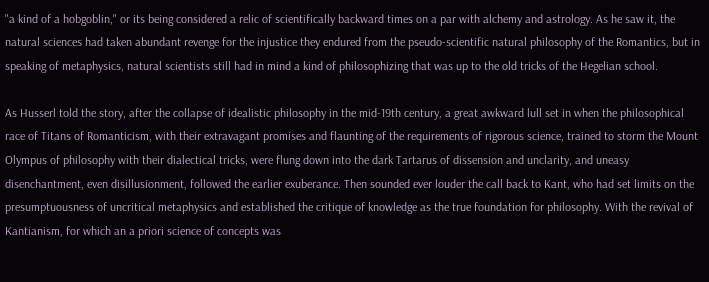"a kind of a hobgoblin," or its being considered a relic of scientifically backward times on a par with alchemy and astrology. As he saw it, the natural sciences had taken abundant revenge for the injustice they endured from the pseudo-scientific natural philosophy of the Romantics, but in speaking of metaphysics, natural scientists still had in mind a kind of philosophizing that was up to the old tricks of the Hegelian school.

As Husserl told the story, after the collapse of idealistic philosophy in the mid-19th century, a great awkward lull set in when the philosophical race of Titans of Romanticism, with their extravagant promises and flaunting of the requirements of rigorous science, trained to storm the Mount Olympus of philosophy with their dialectical tricks, were flung down into the dark Tartarus of dissension and unclarity, and uneasy disenchantment, even disillusionment, followed the earlier exuberance. Then sounded ever louder the call back to Kant, who had set limits on the presumptuousness of uncritical metaphysics and established the critique of knowledge as the true foundation for philosophy. With the revival of Kantianism, for which an a priori science of concepts was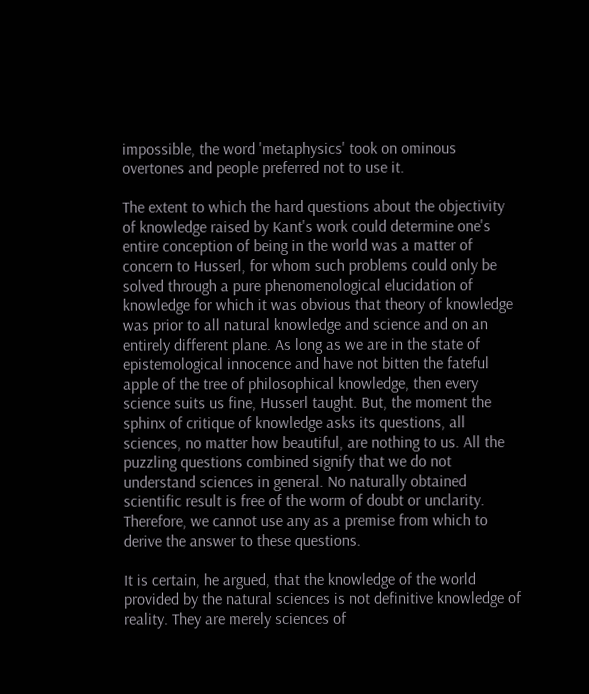impossible, the word 'metaphysics' took on ominous overtones and people preferred not to use it.

The extent to which the hard questions about the objectivity of knowledge raised by Kant's work could determine one's entire conception of being in the world was a matter of concern to Husserl, for whom such problems could only be solved through a pure phenomenological elucidation of knowledge for which it was obvious that theory of knowledge was prior to all natural knowledge and science and on an entirely different plane. As long as we are in the state of epistemological innocence and have not bitten the fateful apple of the tree of philosophical knowledge, then every science suits us fine, Husserl taught. But, the moment the sphinx of critique of knowledge asks its questions, all sciences, no matter how beautiful, are nothing to us. All the puzzling questions combined signify that we do not understand sciences in general. No naturally obtained scientific result is free of the worm of doubt or unclarity. Therefore, we cannot use any as a premise from which to derive the answer to these questions.

It is certain, he argued, that the knowledge of the world provided by the natural sciences is not definitive knowledge of reality. They are merely sciences of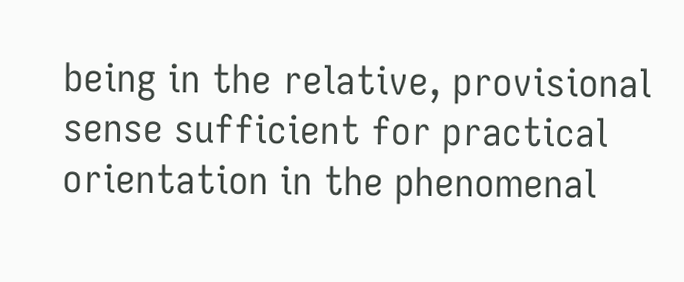being in the relative, provisional sense sufficient for practical orientation in the phenomenal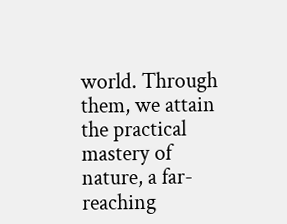world. Through them, we attain the practical mastery of nature, a far-reaching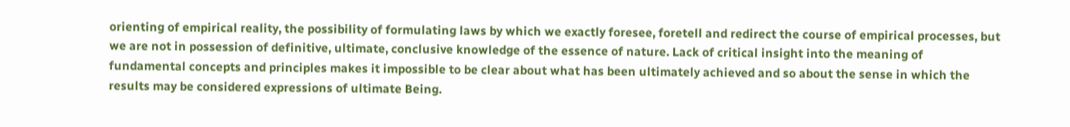orienting of empirical reality, the possibility of formulating laws by which we exactly foresee, foretell and redirect the course of empirical processes, but we are not in possession of definitive, ultimate, conclusive knowledge of the essence of nature. Lack of critical insight into the meaning of fundamental concepts and principles makes it impossible to be clear about what has been ultimately achieved and so about the sense in which the results may be considered expressions of ultimate Being.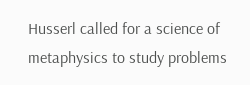Husserl called for a science of metaphysics to study problems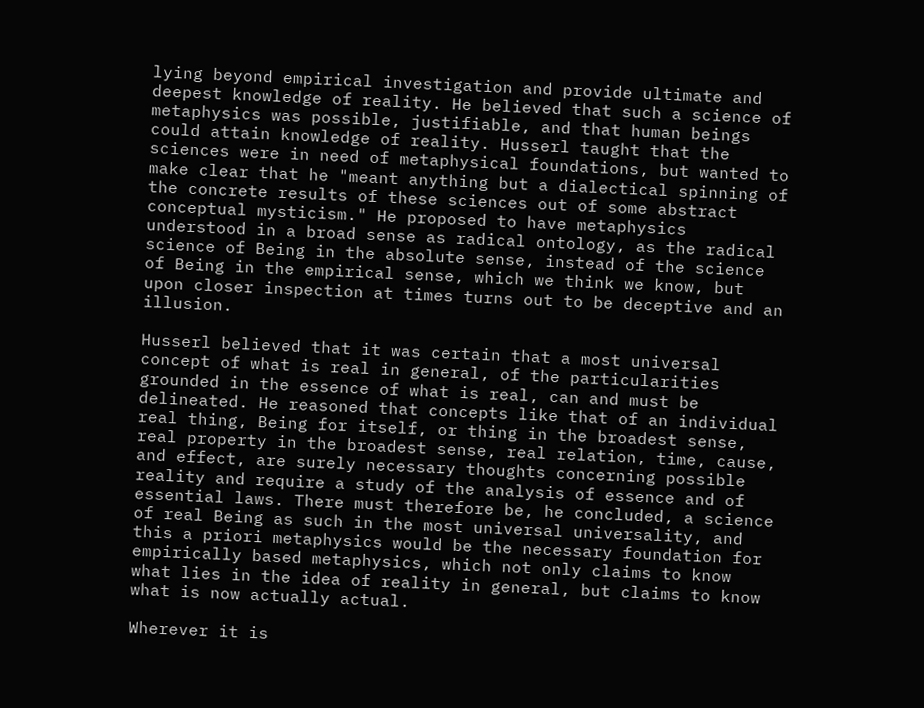lying beyond empirical investigation and provide ultimate and deepest knowledge of reality. He believed that such a science of metaphysics was possible, justifiable, and that human beings could attain knowledge of reality. Husserl taught that the sciences were in need of metaphysical foundations, but wanted to make clear that he "meant anything but a dialectical spinning of the concrete results of these sciences out of some abstract conceptual mysticism." He proposed to have metaphysics understood in a broad sense as radical ontology, as the radical science of Being in the absolute sense, instead of the science of Being in the empirical sense, which we think we know, but upon closer inspection at times turns out to be deceptive and an illusion.

Husserl believed that it was certain that a most universal concept of what is real in general, of the particularities grounded in the essence of what is real, can and must be delineated. He reasoned that concepts like that of an individual real thing, Being for itself, or thing in the broadest sense, real property in the broadest sense, real relation, time, cause, and effect, are surely necessary thoughts concerning possible reality and require a study of the analysis of essence and of essential laws. There must therefore be, he concluded, a science of real Being as such in the most universal universality, and this a priori metaphysics would be the necessary foundation for empirically based metaphysics, which not only claims to know what lies in the idea of reality in general, but claims to know what is now actually actual.

Wherever it is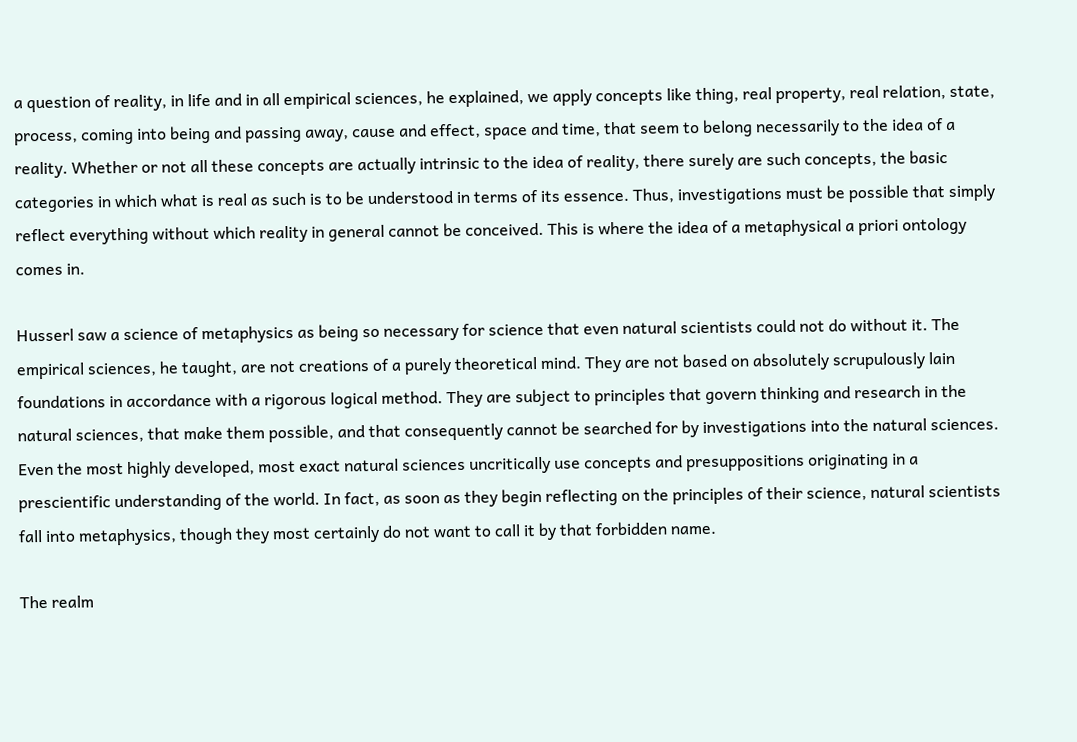a question of reality, in life and in all empirical sciences, he explained, we apply concepts like thing, real property, real relation, state, process, coming into being and passing away, cause and effect, space and time, that seem to belong necessarily to the idea of a reality. Whether or not all these concepts are actually intrinsic to the idea of reality, there surely are such concepts, the basic categories in which what is real as such is to be understood in terms of its essence. Thus, investigations must be possible that simply reflect everything without which reality in general cannot be conceived. This is where the idea of a metaphysical a priori ontology comes in.

Husserl saw a science of metaphysics as being so necessary for science that even natural scientists could not do without it. The empirical sciences, he taught, are not creations of a purely theoretical mind. They are not based on absolutely scrupulously lain foundations in accordance with a rigorous logical method. They are subject to principles that govern thinking and research in the natural sciences, that make them possible, and that consequently cannot be searched for by investigations into the natural sciences. Even the most highly developed, most exact natural sciences uncritically use concepts and presuppositions originating in a prescientific understanding of the world. In fact, as soon as they begin reflecting on the principles of their science, natural scientists fall into metaphysics, though they most certainly do not want to call it by that forbidden name.

The realm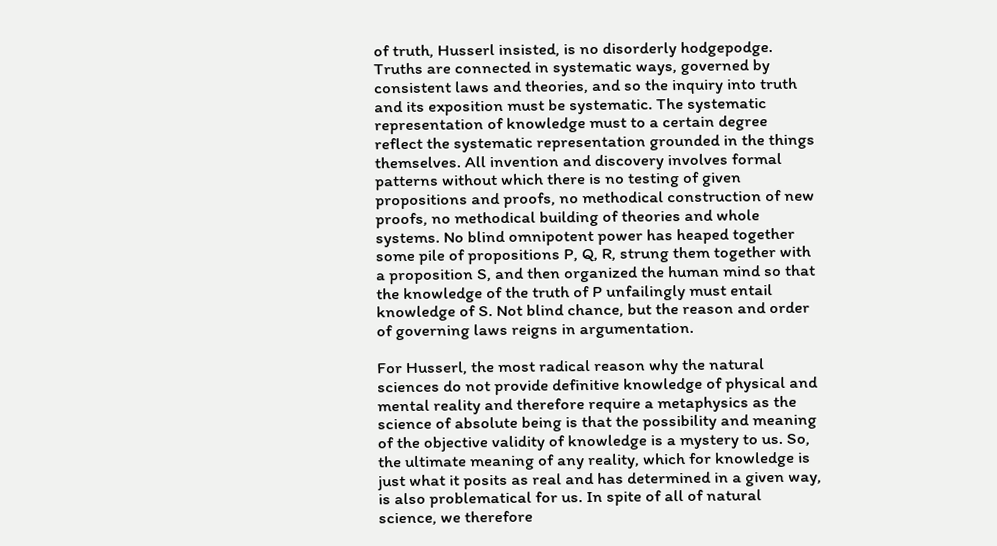of truth, Husserl insisted, is no disorderly hodgepodge. Truths are connected in systematic ways, governed by consistent laws and theories, and so the inquiry into truth and its exposition must be systematic. The systematic representation of knowledge must to a certain degree reflect the systematic representation grounded in the things themselves. All invention and discovery involves formal patterns without which there is no testing of given propositions and proofs, no methodical construction of new proofs, no methodical building of theories and whole systems. No blind omnipotent power has heaped together some pile of propositions P, Q, R, strung them together with a proposition S, and then organized the human mind so that the knowledge of the truth of P unfailingly must entail knowledge of S. Not blind chance, but the reason and order of governing laws reigns in argumentation.

For Husserl, the most radical reason why the natural sciences do not provide definitive knowledge of physical and mental reality and therefore require a metaphysics as the science of absolute being is that the possibility and meaning of the objective validity of knowledge is a mystery to us. So, the ultimate meaning of any reality, which for knowledge is just what it posits as real and has determined in a given way, is also problematical for us. In spite of all of natural science, we therefore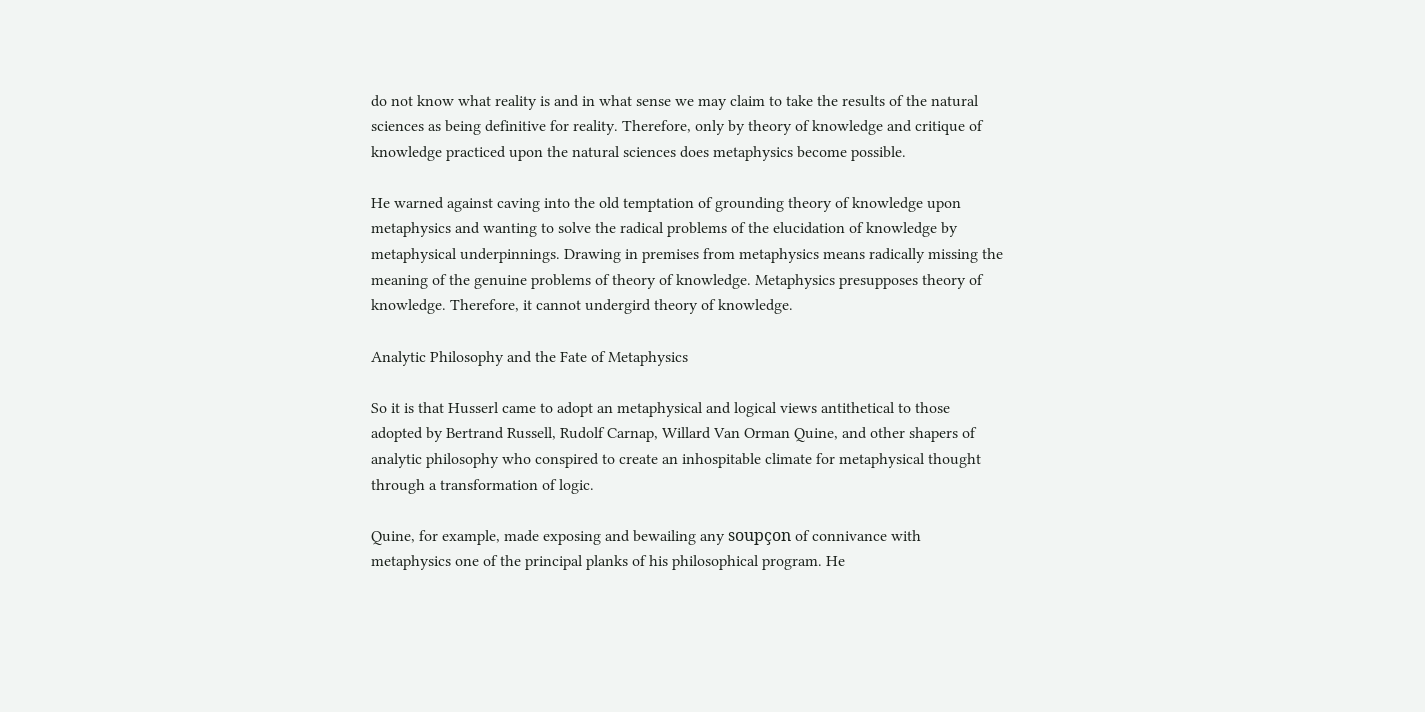do not know what reality is and in what sense we may claim to take the results of the natural sciences as being definitive for reality. Therefore, only by theory of knowledge and critique of knowledge practiced upon the natural sciences does metaphysics become possible.

He warned against caving into the old temptation of grounding theory of knowledge upon metaphysics and wanting to solve the radical problems of the elucidation of knowledge by metaphysical underpinnings. Drawing in premises from metaphysics means radically missing the meaning of the genuine problems of theory of knowledge. Metaphysics presupposes theory of knowledge. Therefore, it cannot undergird theory of knowledge.

Analytic Philosophy and the Fate of Metaphysics

So it is that Husserl came to adopt an metaphysical and logical views antithetical to those adopted by Bertrand Russell, Rudolf Carnap, Willard Van Orman Quine, and other shapers of analytic philosophy who conspired to create an inhospitable climate for metaphysical thought through a transformation of logic.

Quine, for example, made exposing and bewailing any soupçon of connivance with metaphysics one of the principal planks of his philosophical program. He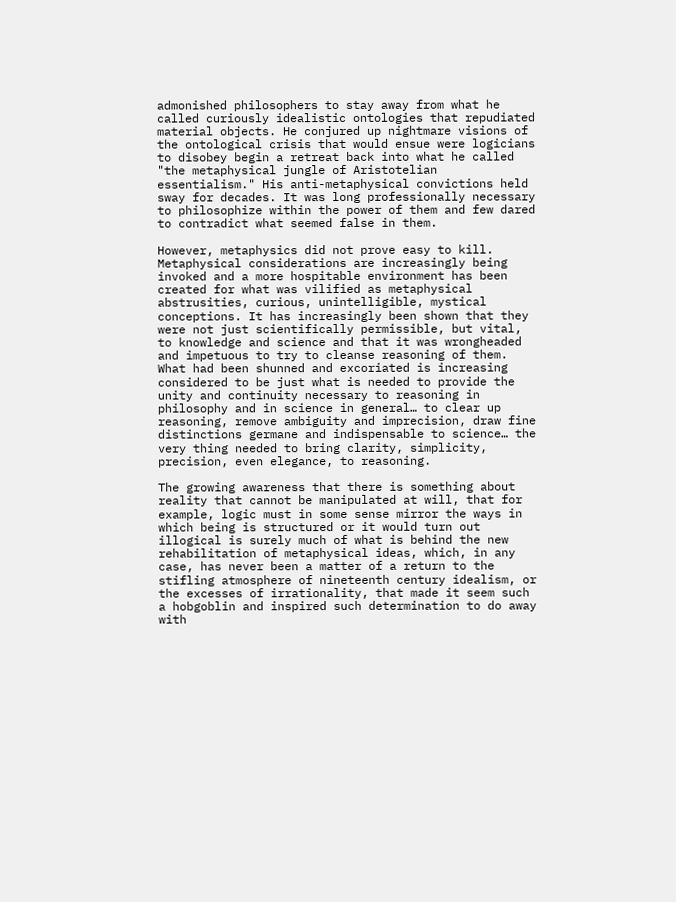admonished philosophers to stay away from what he called curiously idealistic ontologies that repudiated material objects. He conjured up nightmare visions of the ontological crisis that would ensue were logicians to disobey begin a retreat back into what he called "the metaphysical jungle of Aristotelian essentialism." His anti-metaphysical convictions held sway for decades. It was long professionally necessary to philosophize within the power of them and few dared to contradict what seemed false in them.

However, metaphysics did not prove easy to kill. Metaphysical considerations are increasingly being invoked and a more hospitable environment has been created for what was vilified as metaphysical abstrusities, curious, unintelligible, mystical conceptions. It has increasingly been shown that they were not just scientifically permissible, but vital, to knowledge and science and that it was wrongheaded and impetuous to try to cleanse reasoning of them. What had been shunned and excoriated is increasing considered to be just what is needed to provide the unity and continuity necessary to reasoning in philosophy and in science in general… to clear up reasoning, remove ambiguity and imprecision, draw fine distinctions germane and indispensable to science… the very thing needed to bring clarity, simplicity, precision, even elegance, to reasoning.

The growing awareness that there is something about reality that cannot be manipulated at will, that for example, logic must in some sense mirror the ways in which being is structured or it would turn out illogical is surely much of what is behind the new rehabilitation of metaphysical ideas, which, in any case, has never been a matter of a return to the stifling atmosphere of nineteenth century idealism, or the excesses of irrationality, that made it seem such a hobgoblin and inspired such determination to do away with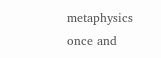metaphysics once and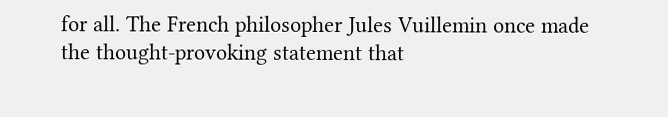for all. The French philosopher Jules Vuillemin once made the thought-provoking statement that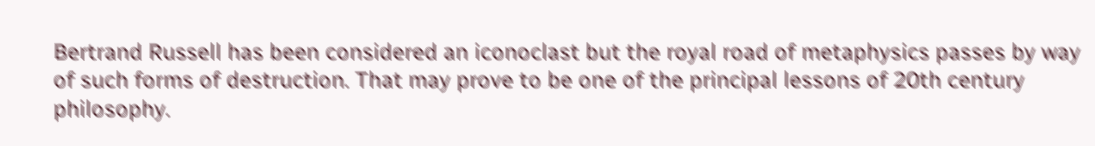Bertrand Russell has been considered an iconoclast but the royal road of metaphysics passes by way of such forms of destruction. That may prove to be one of the principal lessons of 20th century philosophy.